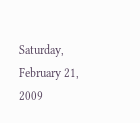Saturday, February 21, 2009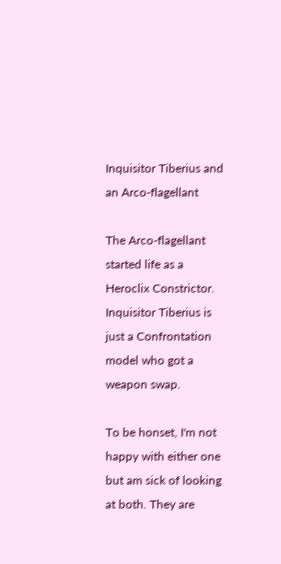Inquisitor Tiberius and an Arco-flagellant

The Arco-flagellant started life as a Heroclix Constrictor. Inquisitor Tiberius is just a Confrontation model who got a weapon swap.

To be honset, I'm not happy with either one but am sick of looking at both. They are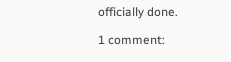officially done.

1 comment: